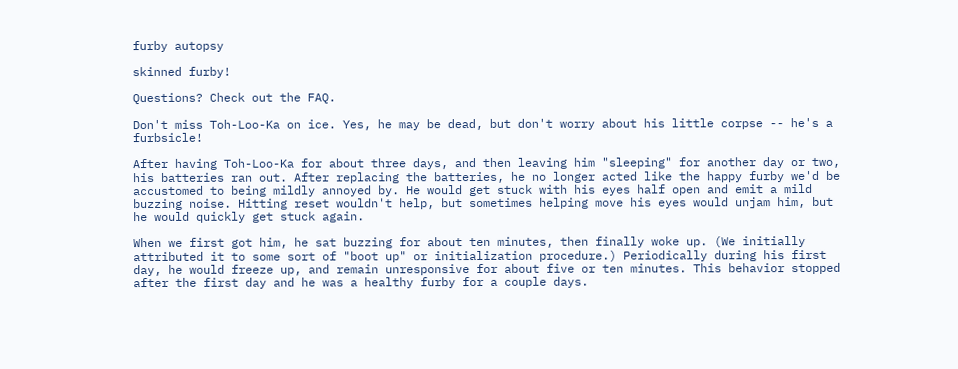furby autopsy

skinned furby!

Questions? Check out the FAQ.

Don't miss Toh-Loo-Ka on ice. Yes, he may be dead, but don't worry about his little corpse -- he's a furbsicle!

After having Toh-Loo-Ka for about three days, and then leaving him "sleeping" for another day or two, his batteries ran out. After replacing the batteries, he no longer acted like the happy furby we'd be accustomed to being mildly annoyed by. He would get stuck with his eyes half open and emit a mild buzzing noise. Hitting reset wouldn't help, but sometimes helping move his eyes would unjam him, but he would quickly get stuck again.

When we first got him, he sat buzzing for about ten minutes, then finally woke up. (We initially attributed it to some sort of "boot up" or initialization procedure.) Periodically during his first day, he would freeze up, and remain unresponsive for about five or ten minutes. This behavior stopped after the first day and he was a healthy furby for a couple days.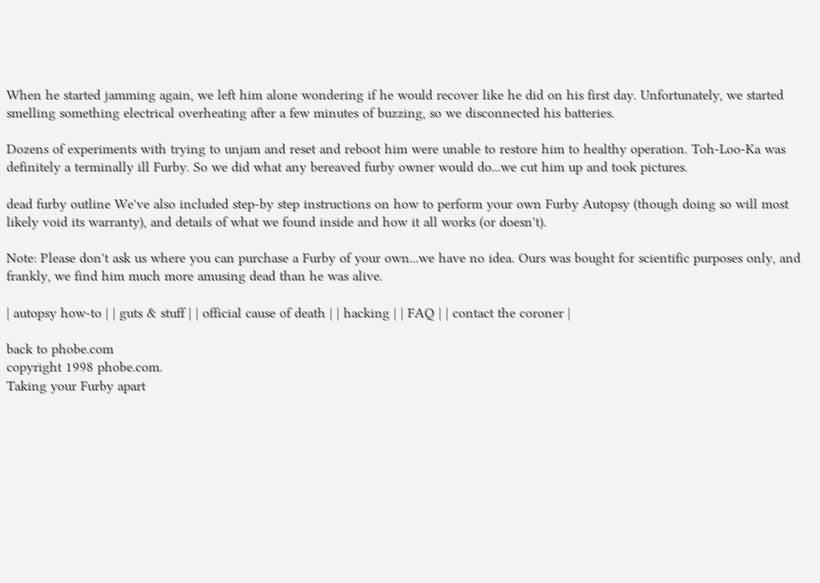When he started jamming again, we left him alone wondering if he would recover like he did on his first day. Unfortunately, we started smelling something electrical overheating after a few minutes of buzzing, so we disconnected his batteries.

Dozens of experiments with trying to unjam and reset and reboot him were unable to restore him to healthy operation. Toh-Loo-Ka was definitely a terminally ill Furby. So we did what any bereaved furby owner would do...we cut him up and took pictures.

dead furby outline We've also included step-by step instructions on how to perform your own Furby Autopsy (though doing so will most likely void its warranty), and details of what we found inside and how it all works (or doesn't).

Note: Please don't ask us where you can purchase a Furby of your own...we have no idea. Ours was bought for scientific purposes only, and frankly, we find him much more amusing dead than he was alive.

| autopsy how-to | | guts & stuff | | official cause of death | | hacking | | FAQ | | contact the coroner |

back to phobe.com
copyright 1998 phobe.com.
Taking your Furby apart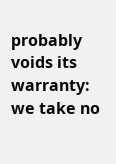probably voids its warranty: we take no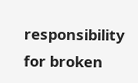responsibility for broken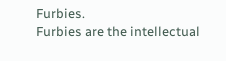Furbies.
Furbies are the intellectual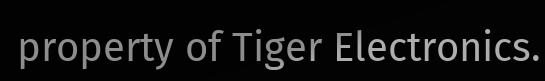property of Tiger Electronics.